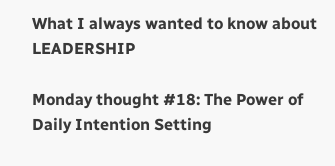What I always wanted to know about LEADERSHIP

Monday thought #18: The Power of Daily Intention Setting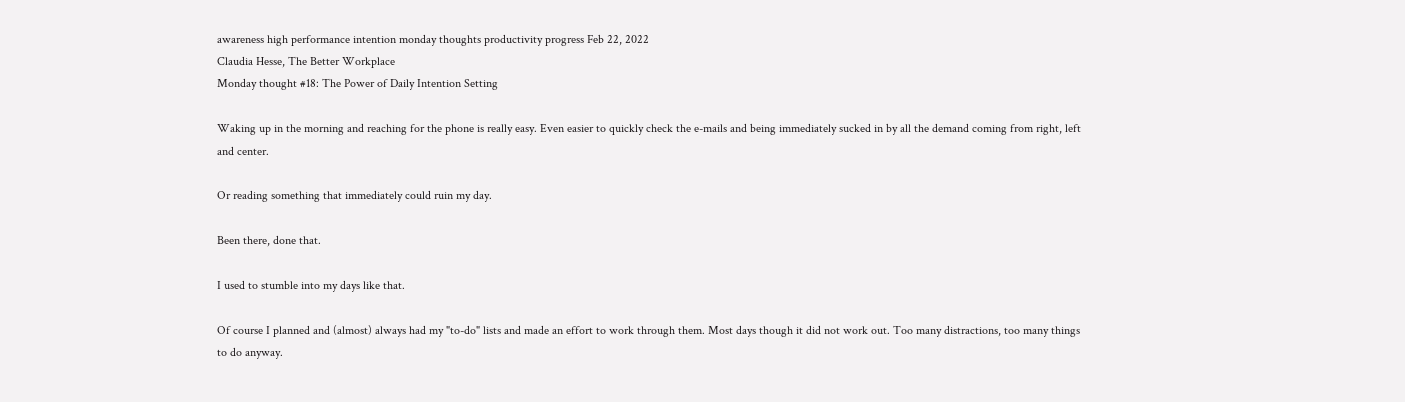awareness high performance intention monday thoughts productivity progress Feb 22, 2022
Claudia Hesse, The Better Workplace
Monday thought #18: The Power of Daily Intention Setting

Waking up in the morning and reaching for the phone is really easy. Even easier to quickly check the e-mails and being immediately sucked in by all the demand coming from right, left and center.

Or reading something that immediately could ruin my day.

Been there, done that.

I used to stumble into my days like that.

Of course I planned and (almost) always had my "to-do" lists and made an effort to work through them. Most days though it did not work out. Too many distractions, too many things to do anyway.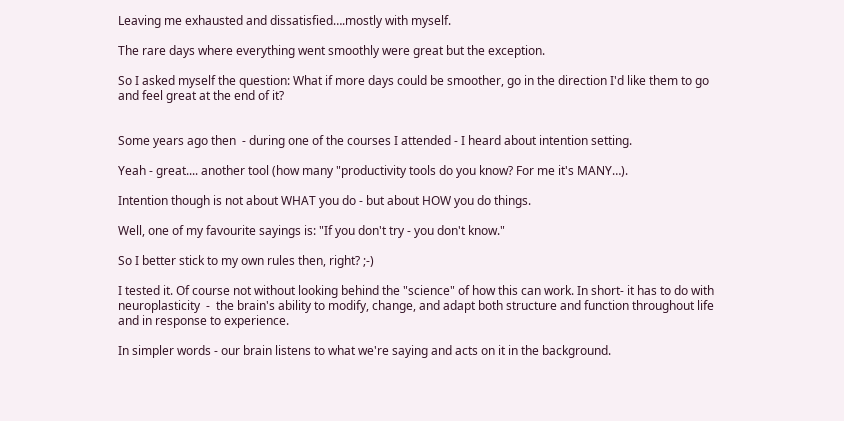Leaving me exhausted and dissatisfied….mostly with myself.

The rare days where everything went smoothly were great but the exception.

So I asked myself the question: What if more days could be smoother, go in the direction I'd like them to go and feel great at the end of it?


Some years ago then  - during one of the courses I attended - I heard about intention setting.

Yeah - great.... another tool (how many "productivity tools do you know? For me it's MANY…).

Intention though is not about WHAT you do - but about HOW you do things.

Well, one of my favourite sayings is: "If you don't try - you don't know."

So I better stick to my own rules then, right? ;-)

I tested it. Of course not without looking behind the "science" of how this can work. In short- it has to do with neuroplasticity  -  the brain's ability to modify, change, and adapt both structure and function throughout life and in response to experience.

In simpler words - our brain listens to what we're saying and acts on it in the background.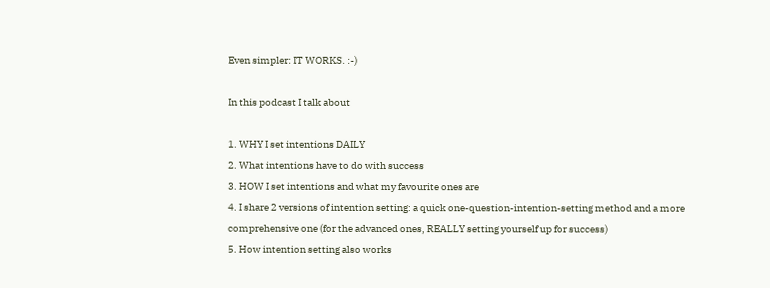Even simpler: IT WORKS. :-)

In this podcast I talk about

1. WHY I set intentions DAILY
2. What intentions have to do with success
3. HOW I set intentions and what my favourite ones are
4. I share 2 versions of intention setting: a quick one-question-intention-setting method and a more comprehensive one (for the advanced ones, REALLY setting yourself up for success)
5. How intention setting also works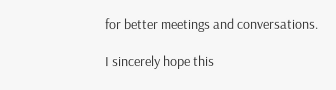for better meetings and conversations.

I sincerely hope this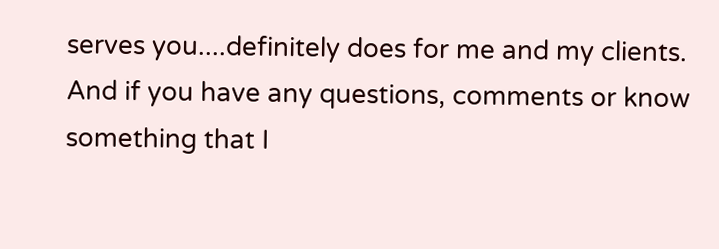serves you....definitely does for me and my clients. And if you have any questions, comments or know something that I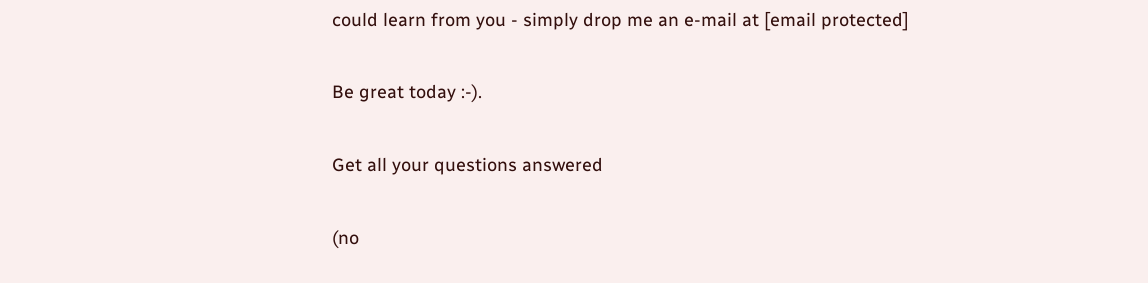could learn from you - simply drop me an e-mail at [email protected]

Be great today :-).

Get all your questions answered

(no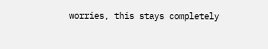worries, this stays completely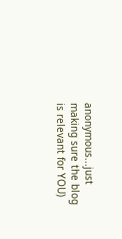anonymous...just making sure the blog is relevant for YOU)